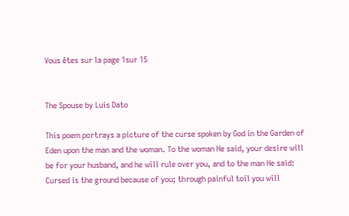Vous êtes sur la page 1sur 15


The Spouse by Luis Dato

This poem portrays a picture of the curse spoken by God in the Garden of Eden upon the man and the woman. To the woman He said, your desire will be for your husband, and he will rule over you, and to the man He said: Cursed is the ground because of you; through painful toil you will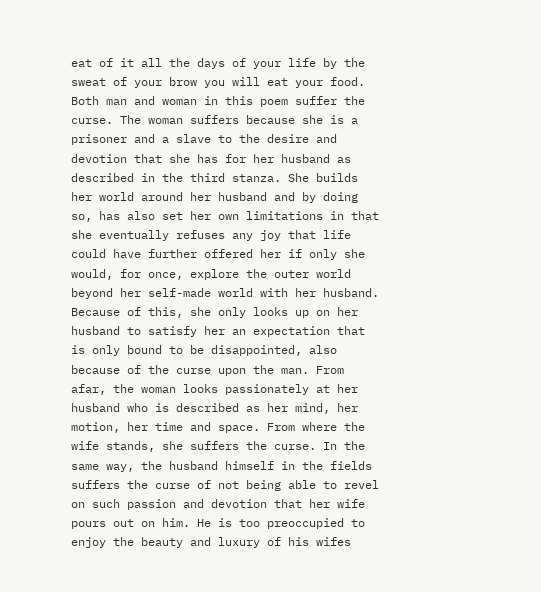eat of it all the days of your life by the sweat of your brow you will eat your food. Both man and woman in this poem suffer the curse. The woman suffers because she is a prisoner and a slave to the desire and devotion that she has for her husband as described in the third stanza. She builds her world around her husband and by doing so, has also set her own limitations in that she eventually refuses any joy that life could have further offered her if only she would, for once, explore the outer world beyond her self-made world with her husband. Because of this, she only looks up on her husband to satisfy her an expectation that is only bound to be disappointed, also because of the curse upon the man. From afar, the woman looks passionately at her husband who is described as her mind, her motion, her time and space. From where the wife stands, she suffers the curse. In the same way, the husband himself in the fields suffers the curse of not being able to revel on such passion and devotion that her wife pours out on him. He is too preoccupied to enjoy the beauty and luxury of his wifes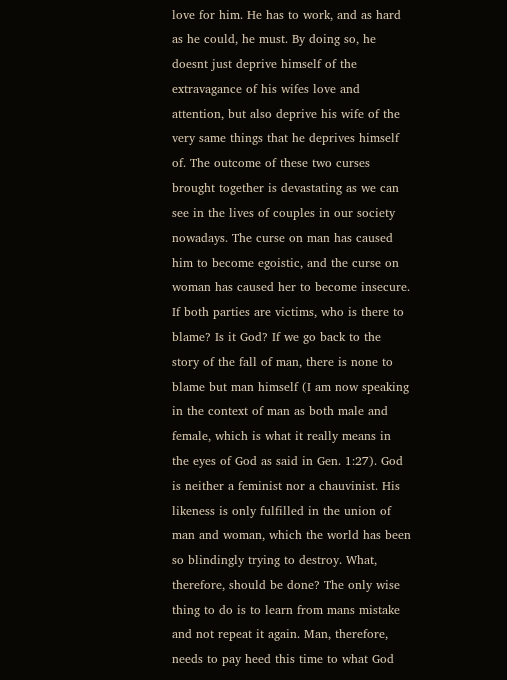love for him. He has to work, and as hard as he could, he must. By doing so, he doesnt just deprive himself of the extravagance of his wifes love and attention, but also deprive his wife of the very same things that he deprives himself of. The outcome of these two curses brought together is devastating as we can see in the lives of couples in our society nowadays. The curse on man has caused him to become egoistic, and the curse on woman has caused her to become insecure. If both parties are victims, who is there to blame? Is it God? If we go back to the story of the fall of man, there is none to blame but man himself (I am now speaking in the context of man as both male and female, which is what it really means in the eyes of God as said in Gen. 1:27). God is neither a feminist nor a chauvinist. His likeness is only fulfilled in the union of man and woman, which the world has been so blindingly trying to destroy. What, therefore, should be done? The only wise thing to do is to learn from mans mistake and not repeat it again. Man, therefore, needs to pay heed this time to what God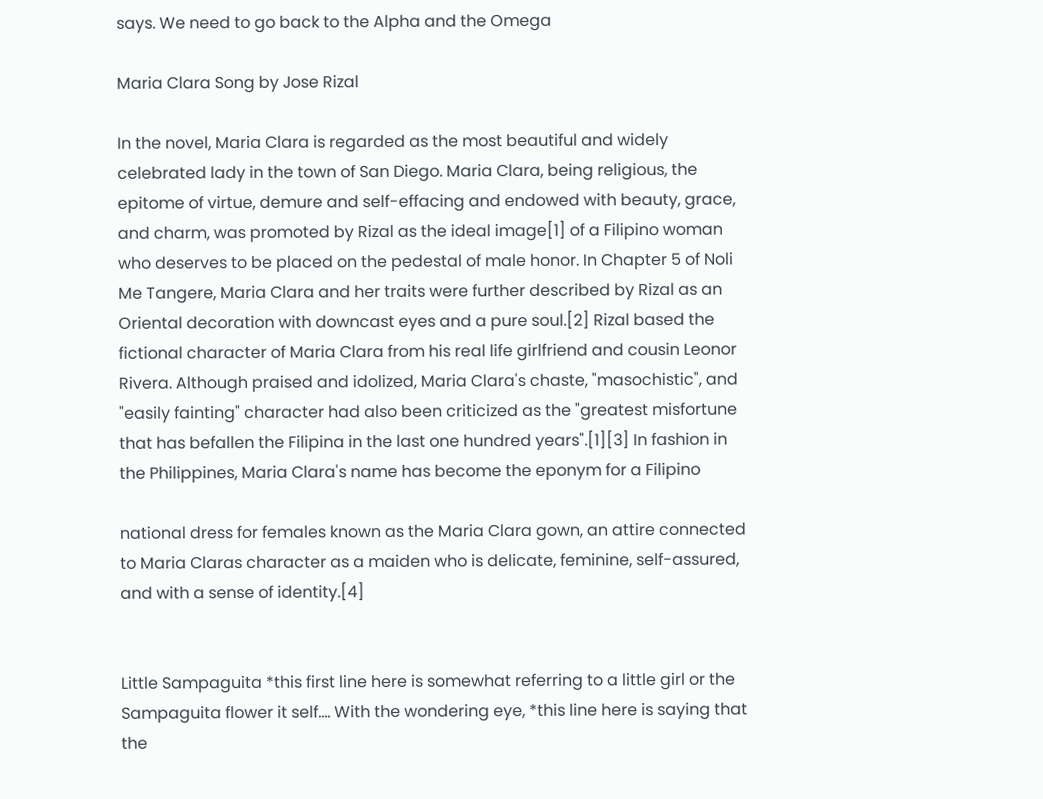says. We need to go back to the Alpha and the Omega

Maria Clara Song by Jose Rizal

In the novel, Maria Clara is regarded as the most beautiful and widely celebrated lady in the town of San Diego. Maria Clara, being religious, the epitome of virtue, demure and self-effacing and endowed with beauty, grace, and charm, was promoted by Rizal as the ideal image[1] of a Filipino woman who deserves to be placed on the pedestal of male honor. In Chapter 5 of Noli Me Tangere, Maria Clara and her traits were further described by Rizal as an Oriental decoration with downcast eyes and a pure soul.[2] Rizal based the fictional character of Maria Clara from his real life girlfriend and cousin Leonor Rivera. Although praised and idolized, Maria Clara's chaste, "masochistic", and "easily fainting" character had also been criticized as the "greatest misfortune that has befallen the Filipina in the last one hundred years".[1][3] In fashion in the Philippines, Maria Clara's name has become the eponym for a Filipino

national dress for females known as the Maria Clara gown, an attire connected to Maria Claras character as a maiden who is delicate, feminine, self-assured, and with a sense of identity.[4]


Little Sampaguita *this first line here is somewhat referring to a little girl or the Sampaguita flower it self.... With the wondering eye, *this line here is saying that the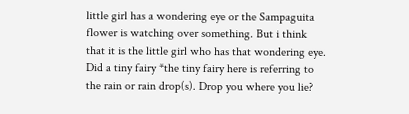little girl has a wondering eye or the Sampaguita flower is watching over something. But i think that it is the little girl who has that wondering eye. Did a tiny fairy *the tiny fairy here is referring to the rain or rain drop(s). Drop you where you lie?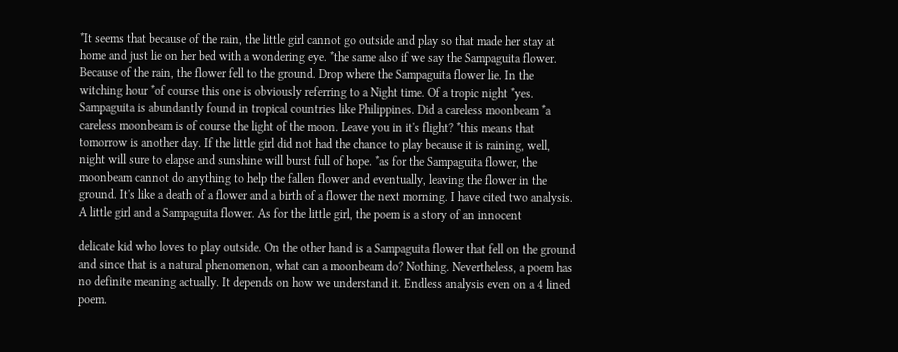*It seems that because of the rain, the little girl cannot go outside and play so that made her stay at home and just lie on her bed with a wondering eye. *the same also if we say the Sampaguita flower. Because of the rain, the flower fell to the ground. Drop where the Sampaguita flower lie. In the witching hour *of course this one is obviously referring to a Night time. Of a tropic night *yes. Sampaguita is abundantly found in tropical countries like Philippines. Did a careless moonbeam *a careless moonbeam is of course the light of the moon. Leave you in it's flight? *this means that tomorrow is another day. If the little girl did not had the chance to play because it is raining, well, night will sure to elapse and sunshine will burst full of hope. *as for the Sampaguita flower, the moonbeam cannot do anything to help the fallen flower and eventually, leaving the flower in the ground. It's like a death of a flower and a birth of a flower the next morning. I have cited two analysis. A little girl and a Sampaguita flower. As for the little girl, the poem is a story of an innocent

delicate kid who loves to play outside. On the other hand is a Sampaguita flower that fell on the ground and since that is a natural phenomenon, what can a moonbeam do? Nothing. Nevertheless, a poem has no definite meaning actually. It depends on how we understand it. Endless analysis even on a 4 lined poem.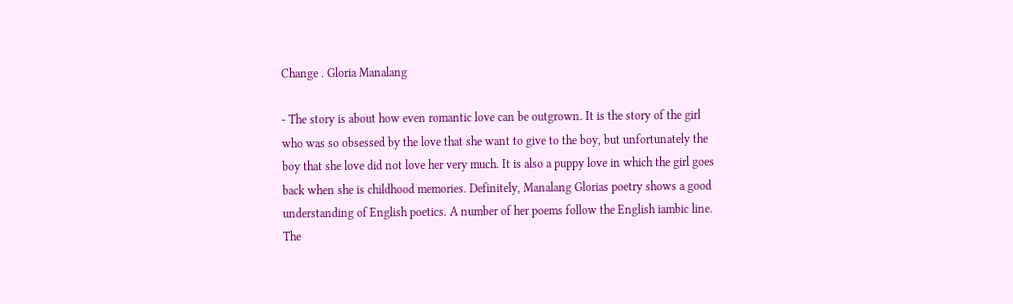Change . Gloria Manalang

- The story is about how even romantic love can be outgrown. It is the story of the girl who was so obsessed by the love that she want to give to the boy, but unfortunately the boy that she love did not love her very much. It is also a puppy love in which the girl goes back when she is childhood memories. Definitely, Manalang Glorias poetry shows a good understanding of English poetics. A number of her poems follow the English iambic line. The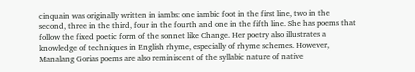cinquain was originally written in iambs: one iambic foot in the first line, two in the second, three in the third, four in the fourth and one in the fifth line. She has poems that follow the fixed poetic form of the sonnet like Change. Her poetry also illustrates a knowledge of techniques in English rhyme, especially of rhyme schemes. However, Manalang Gorias poems are also reminiscent of the syllabic nature of native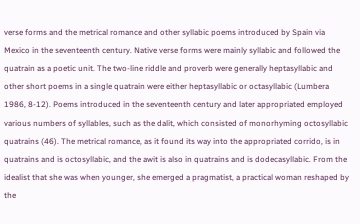verse forms and the metrical romance and other syllabic poems introduced by Spain via Mexico in the seventeenth century. Native verse forms were mainly syllabic and followed the quatrain as a poetic unit. The two-line riddle and proverb were generally heptasyllabic and other short poems in a single quatrain were either heptasyllabic or octasyllabic (Lumbera 1986, 8-12). Poems introduced in the seventeenth century and later appropriated employed various numbers of syllables, such as the dalit, which consisted of monorhyming octosyllabic quatrains (46). The metrical romance, as it found its way into the appropriated corrido, is in quatrains and is octosyllabic, and the awit is also in quatrains and is dodecasyllabic. From the idealist that she was when younger, she emerged a pragmatist, a practical woman reshaped by the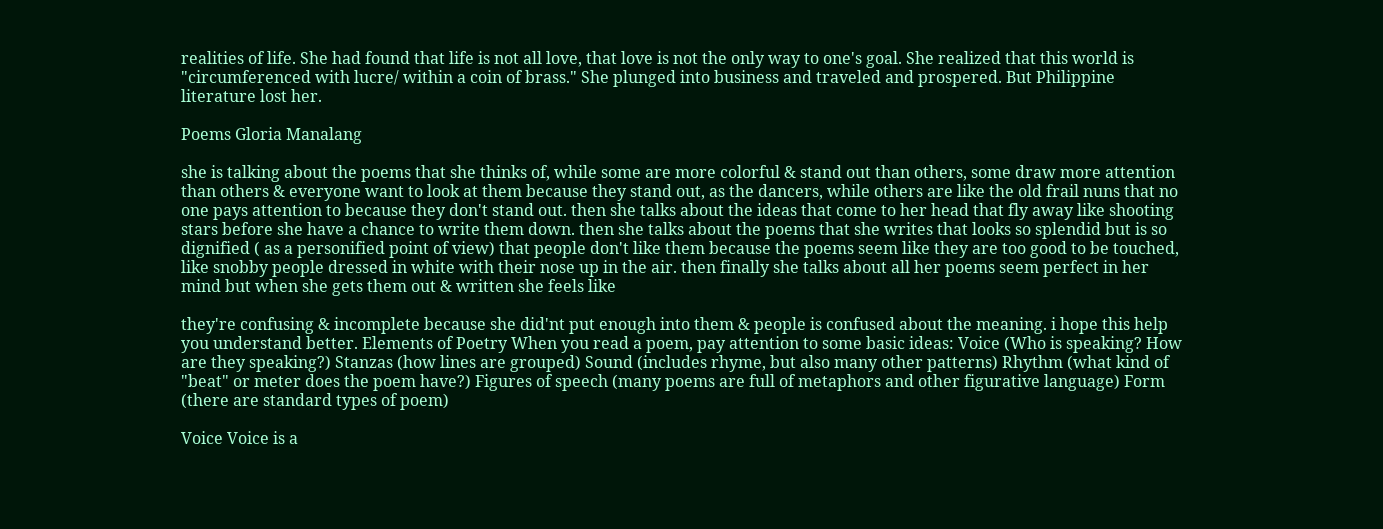realities of life. She had found that life is not all love, that love is not the only way to one's goal. She realized that this world is "circumferenced with lucre/ within a coin of brass." She plunged into business and traveled and prospered. But Philippine literature lost her.

Poems Gloria Manalang

she is talking about the poems that she thinks of, while some are more colorful & stand out than others, some draw more attention than others & everyone want to look at them because they stand out, as the dancers, while others are like the old frail nuns that no one pays attention to because they don't stand out. then she talks about the ideas that come to her head that fly away like shooting stars before she have a chance to write them down. then she talks about the poems that she writes that looks so splendid but is so dignified ( as a personified point of view) that people don't like them because the poems seem like they are too good to be touched, like snobby people dressed in white with their nose up in the air. then finally she talks about all her poems seem perfect in her mind but when she gets them out & written she feels like

they're confusing & incomplete because she did'nt put enough into them & people is confused about the meaning. i hope this help you understand better. Elements of Poetry When you read a poem, pay attention to some basic ideas: Voice (Who is speaking? How are they speaking?) Stanzas (how lines are grouped) Sound (includes rhyme, but also many other patterns) Rhythm (what kind of "beat" or meter does the poem have?) Figures of speech (many poems are full of metaphors and other figurative language) Form (there are standard types of poem)

Voice Voice is a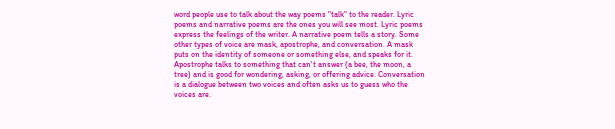word people use to talk about the way poems "talk" to the reader. Lyric poems and narrative poems are the ones you will see most. Lyric poems express the feelings of the writer. A narrative poem tells a story. Some other types of voice are mask, apostrophe, and conversation. A mask puts on the identity of someone or something else, and speaks for it. Apostrophe talks to something that can't answer (a bee, the moon, a tree) and is good for wondering, asking, or offering advice. Conversation is a dialogue between two voices and often asks us to guess who the voices are.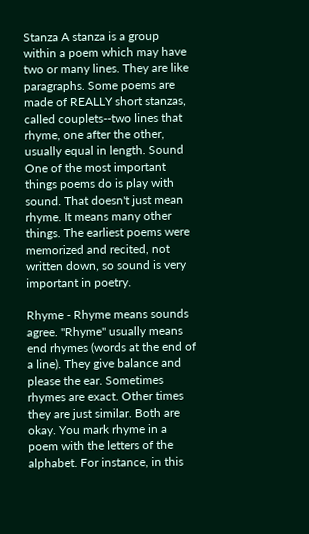Stanza A stanza is a group within a poem which may have two or many lines. They are like paragraphs. Some poems are made of REALLY short stanzas, called couplets--two lines that rhyme, one after the other, usually equal in length. Sound One of the most important things poems do is play with sound. That doesn't just mean rhyme. It means many other things. The earliest poems were memorized and recited, not written down, so sound is very important in poetry.

Rhyme - Rhyme means sounds agree. "Rhyme" usually means end rhymes (words at the end of a line). They give balance and please the ear. Sometimes rhymes are exact. Other times they are just similar. Both are okay. You mark rhyme in a poem with the letters of the alphabet. For instance, in this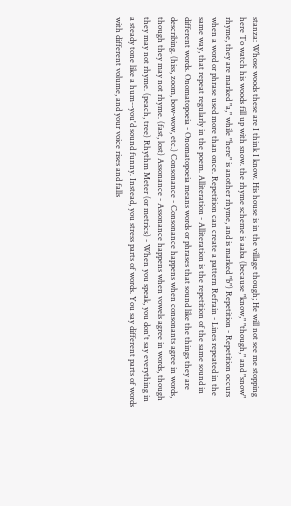stanza: Whose woods these are I think I know. His house is in the village though; He will not see me stopping here To watch his woods fill up with snow. the rhyme scheme is aaba (because "know," "though," and "snow" rhyme, they are marked "a," while "here" is another rhyme, and is marked "b") Repetition - Repetition occurs when a word or phrase used more than once. Repetition can create a pattern Refrain - Lines repeated in the same way, that repeat regularly in the poem. Alliteration - Alliteration is the repetition of the same sound in different words. Onomatopoeia - Onomatopoeia means words or phrases that sound like the things they are describing. (hiss, zoom, bow-wow, etc.) Consonance - Consonance happens when consonants agree in words, though they may not rhyme. (fast, lost) Assonance - Assonance happens when vowels agree in words, though they may not rhyme. (peach, tree) Rhythm Meter (or metrics) - When you speak, you don't say everything in a steady tone like a hum--you'd sound funny. Instead, you stress parts of words. You say different parts of words with different volume, and your voice rises and falls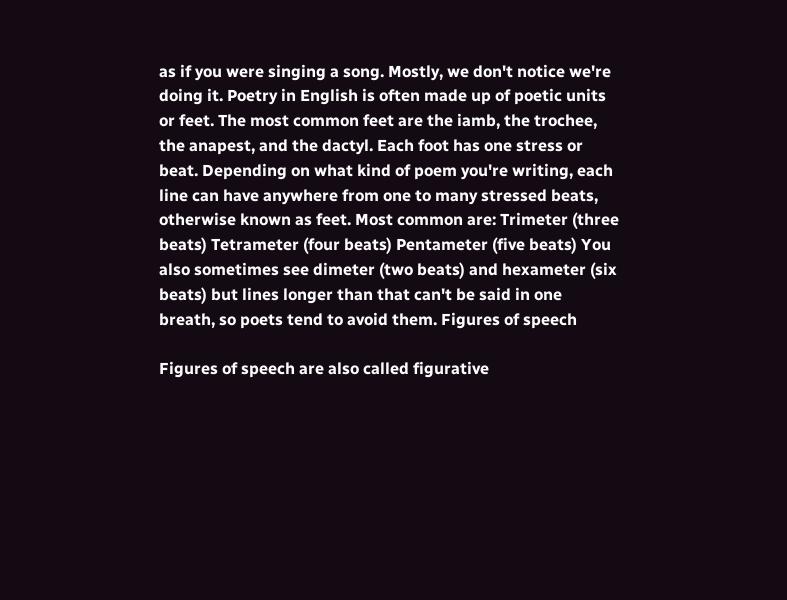as if you were singing a song. Mostly, we don't notice we're doing it. Poetry in English is often made up of poetic units or feet. The most common feet are the iamb, the trochee, the anapest, and the dactyl. Each foot has one stress or beat. Depending on what kind of poem you're writing, each line can have anywhere from one to many stressed beats, otherwise known as feet. Most common are: Trimeter (three beats) Tetrameter (four beats) Pentameter (five beats) You also sometimes see dimeter (two beats) and hexameter (six beats) but lines longer than that can't be said in one breath, so poets tend to avoid them. Figures of speech

Figures of speech are also called figurative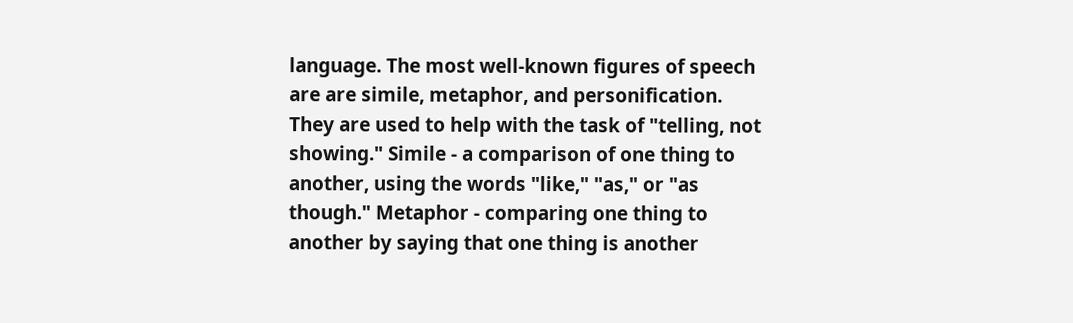language. The most well-known figures of speech are are simile, metaphor, and personification. They are used to help with the task of "telling, not showing." Simile - a comparison of one thing to another, using the words "like," "as," or "as though." Metaphor - comparing one thing to another by saying that one thing is another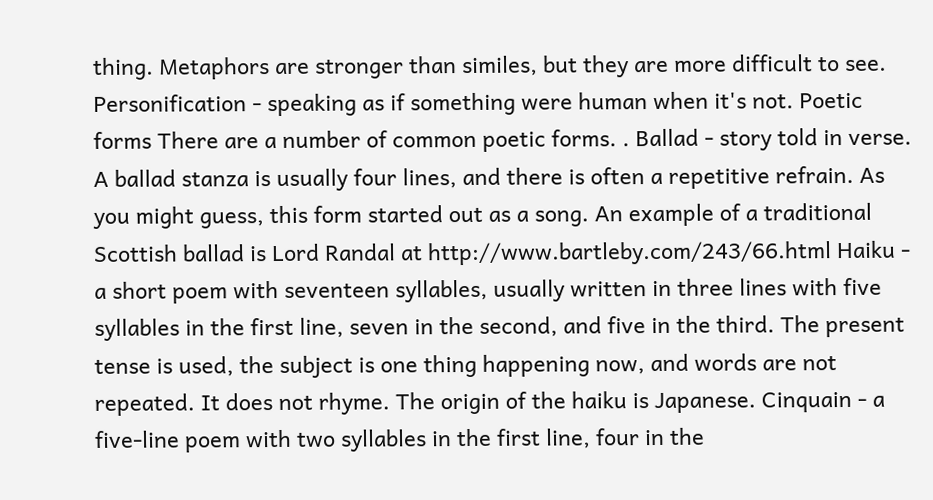thing. Metaphors are stronger than similes, but they are more difficult to see. Personification - speaking as if something were human when it's not. Poetic forms There are a number of common poetic forms. . Ballad - story told in verse. A ballad stanza is usually four lines, and there is often a repetitive refrain. As you might guess, this form started out as a song. An example of a traditional Scottish ballad is Lord Randal at http://www.bartleby.com/243/66.html Haiku - a short poem with seventeen syllables, usually written in three lines with five syllables in the first line, seven in the second, and five in the third. The present tense is used, the subject is one thing happening now, and words are not repeated. It does not rhyme. The origin of the haiku is Japanese. Cinquain - a five-line poem with two syllables in the first line, four in the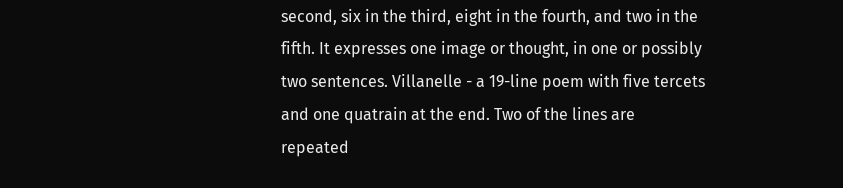second, six in the third, eight in the fourth, and two in the fifth. It expresses one image or thought, in one or possibly two sentences. Villanelle - a 19-line poem with five tercets and one quatrain at the end. Two of the lines are repeated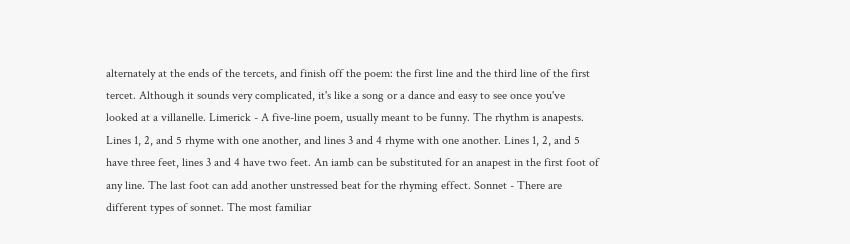alternately at the ends of the tercets, and finish off the poem: the first line and the third line of the first tercet. Although it sounds very complicated, it's like a song or a dance and easy to see once you've looked at a villanelle. Limerick - A five-line poem, usually meant to be funny. The rhythm is anapests. Lines 1, 2, and 5 rhyme with one another, and lines 3 and 4 rhyme with one another. Lines 1, 2, and 5 have three feet, lines 3 and 4 have two feet. An iamb can be substituted for an anapest in the first foot of any line. The last foot can add another unstressed beat for the rhyming effect. Sonnet - There are different types of sonnet. The most familiar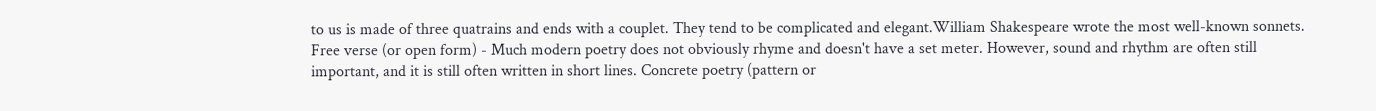to us is made of three quatrains and ends with a couplet. They tend to be complicated and elegant.William Shakespeare wrote the most well-known sonnets. Free verse (or open form) - Much modern poetry does not obviously rhyme and doesn't have a set meter. However, sound and rhythm are often still important, and it is still often written in short lines. Concrete poetry (pattern or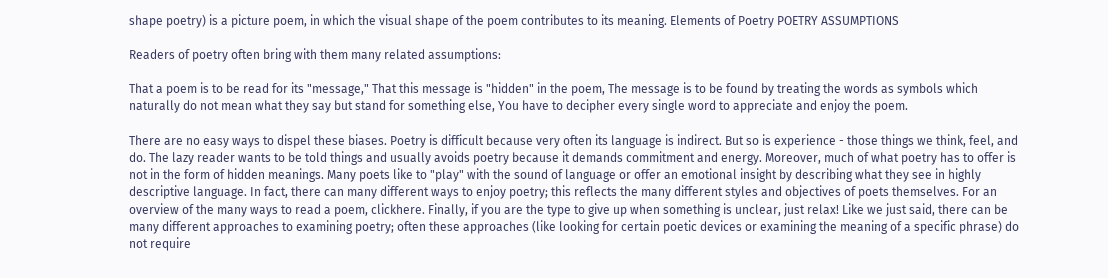shape poetry) is a picture poem, in which the visual shape of the poem contributes to its meaning. Elements of Poetry POETRY ASSUMPTIONS

Readers of poetry often bring with them many related assumptions:

That a poem is to be read for its "message," That this message is "hidden" in the poem, The message is to be found by treating the words as symbols which naturally do not mean what they say but stand for something else, You have to decipher every single word to appreciate and enjoy the poem.

There are no easy ways to dispel these biases. Poetry is difficult because very often its language is indirect. But so is experience - those things we think, feel, and do. The lazy reader wants to be told things and usually avoids poetry because it demands commitment and energy. Moreover, much of what poetry has to offer is not in the form of hidden meanings. Many poets like to "play" with the sound of language or offer an emotional insight by describing what they see in highly descriptive language. In fact, there can many different ways to enjoy poetry; this reflects the many different styles and objectives of poets themselves. For an overview of the many ways to read a poem, clickhere. Finally, if you are the type to give up when something is unclear, just relax! Like we just said, there can be many different approaches to examining poetry; often these approaches (like looking for certain poetic devices or examining the meaning of a specific phrase) do not require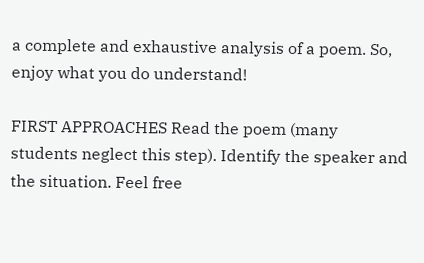a complete and exhaustive analysis of a poem. So, enjoy what you do understand!

FIRST APPROACHES Read the poem (many students neglect this step). Identify the speaker and the situation. Feel free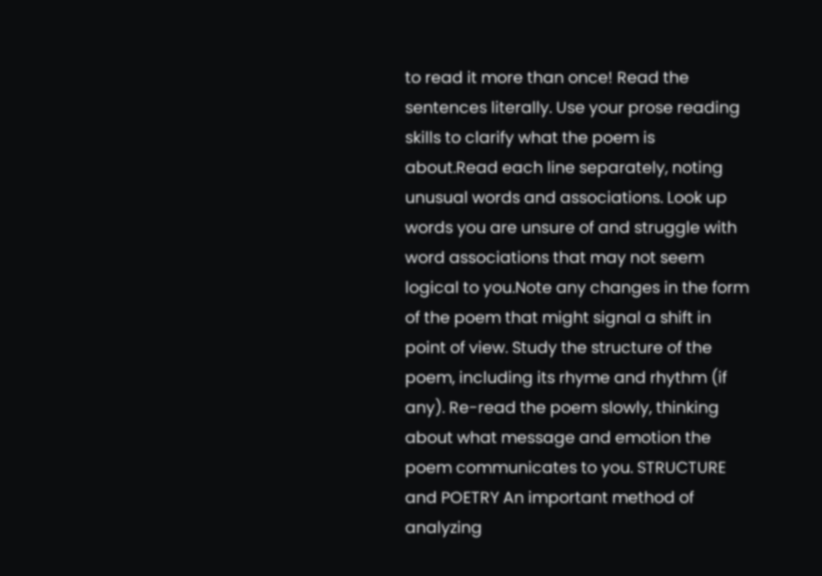to read it more than once! Read the sentences literally. Use your prose reading skills to clarify what the poem is about.Read each line separately, noting unusual words and associations. Look up words you are unsure of and struggle with word associations that may not seem logical to you.Note any changes in the form of the poem that might signal a shift in point of view. Study the structure of the poem, including its rhyme and rhythm (if any). Re-read the poem slowly, thinking about what message and emotion the poem communicates to you. STRUCTURE and POETRY An important method of analyzing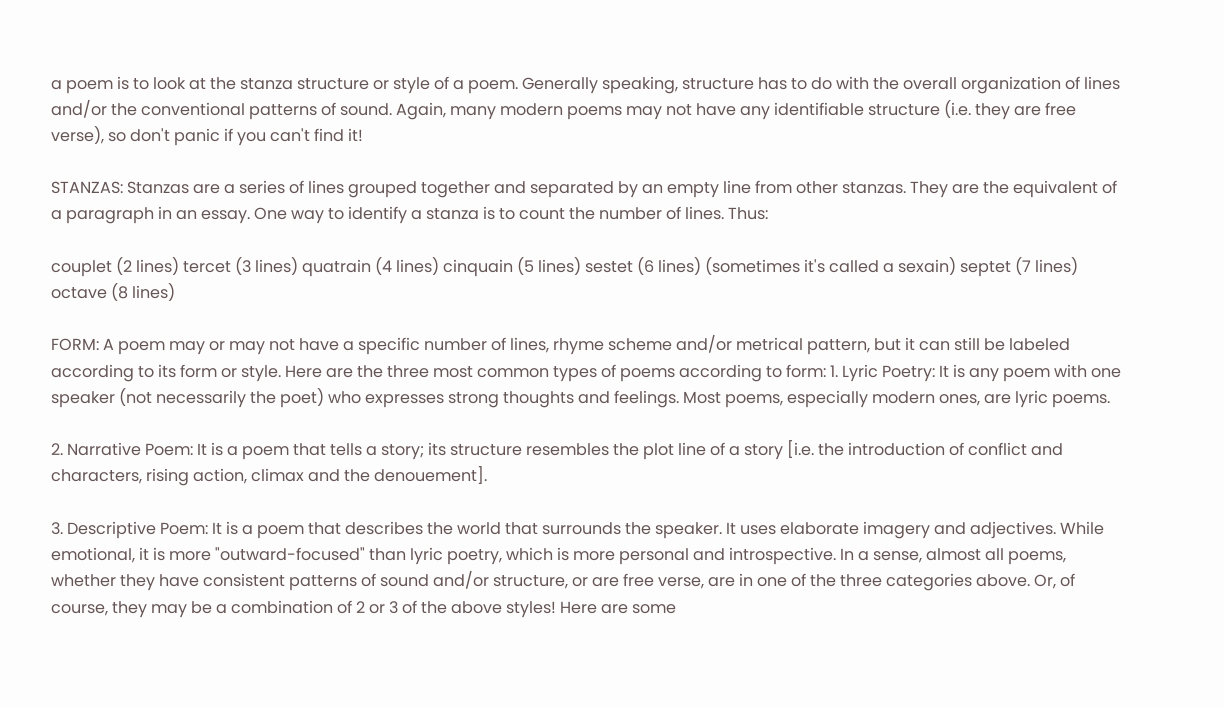a poem is to look at the stanza structure or style of a poem. Generally speaking, structure has to do with the overall organization of lines and/or the conventional patterns of sound. Again, many modern poems may not have any identifiable structure (i.e. they are free verse), so don't panic if you can't find it!

STANZAS: Stanzas are a series of lines grouped together and separated by an empty line from other stanzas. They are the equivalent of a paragraph in an essay. One way to identify a stanza is to count the number of lines. Thus:

couplet (2 lines) tercet (3 lines) quatrain (4 lines) cinquain (5 lines) sestet (6 lines) (sometimes it's called a sexain) septet (7 lines) octave (8 lines)

FORM: A poem may or may not have a specific number of lines, rhyme scheme and/or metrical pattern, but it can still be labeled according to its form or style. Here are the three most common types of poems according to form: 1. Lyric Poetry: It is any poem with one speaker (not necessarily the poet) who expresses strong thoughts and feelings. Most poems, especially modern ones, are lyric poems.

2. Narrative Poem: It is a poem that tells a story; its structure resembles the plot line of a story [i.e. the introduction of conflict and characters, rising action, climax and the denouement].

3. Descriptive Poem: It is a poem that describes the world that surrounds the speaker. It uses elaborate imagery and adjectives. While emotional, it is more "outward-focused" than lyric poetry, which is more personal and introspective. In a sense, almost all poems, whether they have consistent patterns of sound and/or structure, or are free verse, are in one of the three categories above. Or, of course, they may be a combination of 2 or 3 of the above styles! Here are some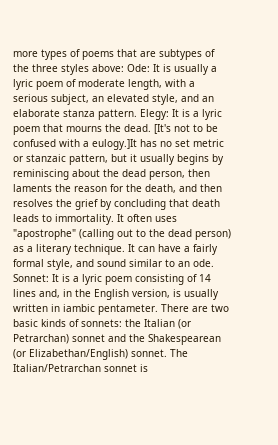more types of poems that are subtypes of the three styles above: Ode: It is usually a lyric poem of moderate length, with a serious subject, an elevated style, and an elaborate stanza pattern. Elegy: It is a lyric poem that mourns the dead. [It's not to be confused with a eulogy.]It has no set metric or stanzaic pattern, but it usually begins by reminiscing about the dead person, then laments the reason for the death, and then resolves the grief by concluding that death leads to immortality. It often uses "apostrophe" (calling out to the dead person) as a literary technique. It can have a fairly formal style, and sound similar to an ode. Sonnet: It is a lyric poem consisting of 14 lines and, in the English version, is usually written in iambic pentameter. There are two basic kinds of sonnets: the Italian (or Petrarchan) sonnet and the Shakespearean (or Elizabethan/English) sonnet. The Italian/Petrarchan sonnet is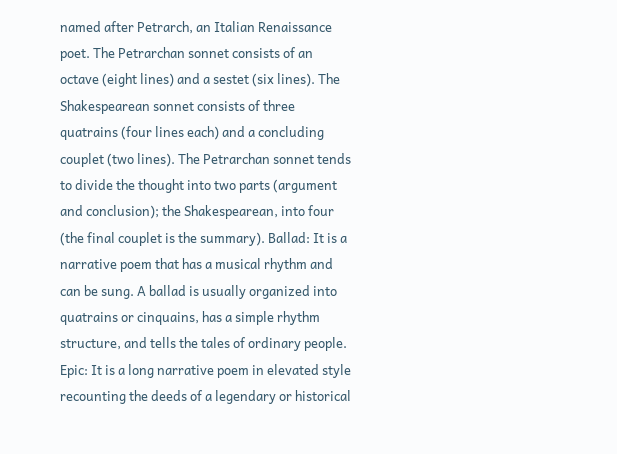named after Petrarch, an Italian Renaissance poet. The Petrarchan sonnet consists of an octave (eight lines) and a sestet (six lines). The Shakespearean sonnet consists of three quatrains (four lines each) and a concluding couplet (two lines). The Petrarchan sonnet tends to divide the thought into two parts (argument and conclusion); the Shakespearean, into four (the final couplet is the summary). Ballad: It is a narrative poem that has a musical rhythm and can be sung. A ballad is usually organized into quatrains or cinquains, has a simple rhythm structure, and tells the tales of ordinary people. Epic: It is a long narrative poem in elevated style recounting the deeds of a legendary or historical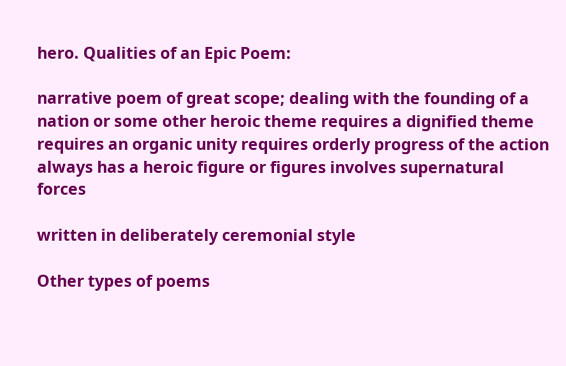hero. Qualities of an Epic Poem:

narrative poem of great scope; dealing with the founding of a nation or some other heroic theme requires a dignified theme requires an organic unity requires orderly progress of the action always has a heroic figure or figures involves supernatural forces

written in deliberately ceremonial style

Other types of poems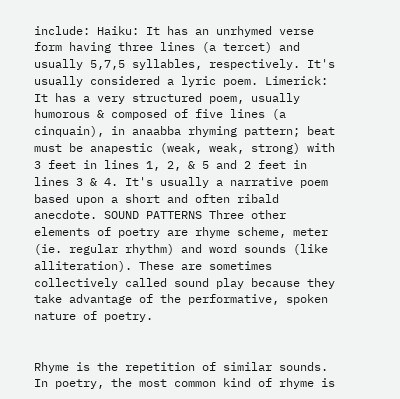include: Haiku: It has an unrhymed verse form having three lines (a tercet) and usually 5,7,5 syllables, respectively. It's usually considered a lyric poem. Limerick: It has a very structured poem, usually humorous & composed of five lines (a cinquain), in anaabba rhyming pattern; beat must be anapestic (weak, weak, strong) with 3 feet in lines 1, 2, & 5 and 2 feet in lines 3 & 4. It's usually a narrative poem based upon a short and often ribald anecdote. SOUND PATTERNS Three other elements of poetry are rhyme scheme, meter (ie. regular rhythm) and word sounds (like alliteration). These are sometimes collectively called sound play because they take advantage of the performative, spoken nature of poetry.


Rhyme is the repetition of similar sounds. In poetry, the most common kind of rhyme is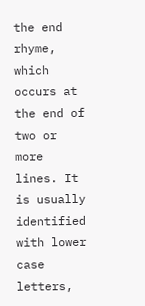the end rhyme, which occurs at the end of two or more lines. It is usually identified with lower case letters,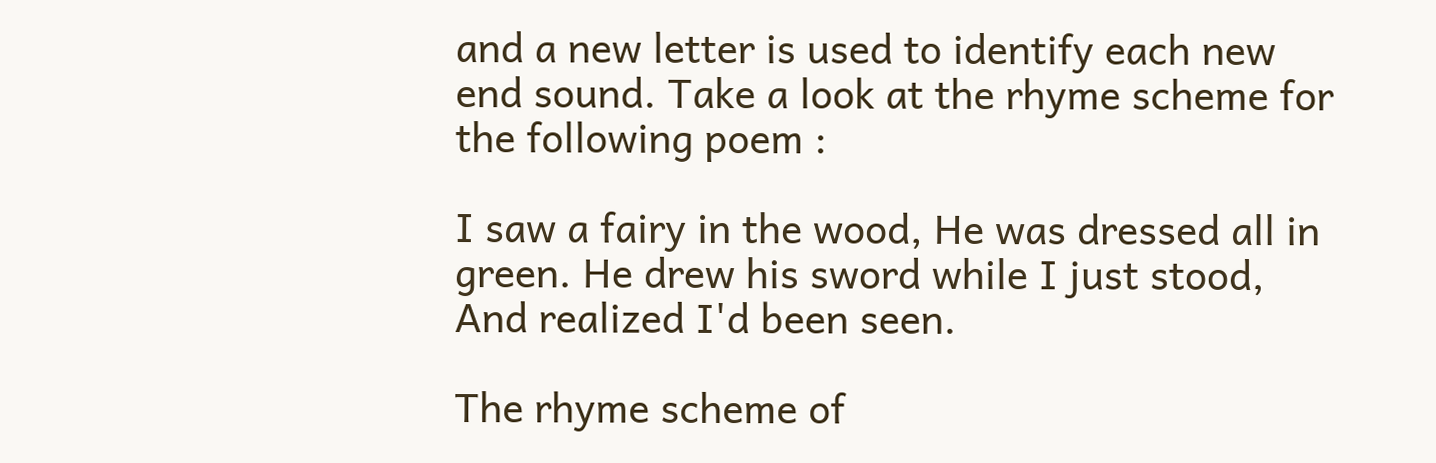and a new letter is used to identify each new end sound. Take a look at the rhyme scheme for the following poem :

I saw a fairy in the wood, He was dressed all in green. He drew his sword while I just stood, And realized I'd been seen.

The rhyme scheme of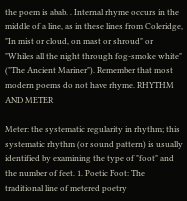the poem is abab. . Internal rhyme occurs in the middle of a line, as in these lines from Coleridge, "In mist or cloud, on mast or shroud" or "Whiles all the night through fog-smoke white" ("The Ancient Mariner"). Remember that most modern poems do not have rhyme. RHYTHM AND METER

Meter: the systematic regularity in rhythm; this systematic rhythm (or sound pattern) is usually identified by examining the type of "foot" and the number of feet. 1. Poetic Foot: The traditional line of metered poetry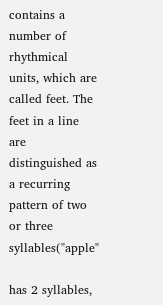contains a number of rhythmical units, which are called feet. The feet in a line are distinguished as a recurring pattern of two or three syllables("apple"

has 2 syllables,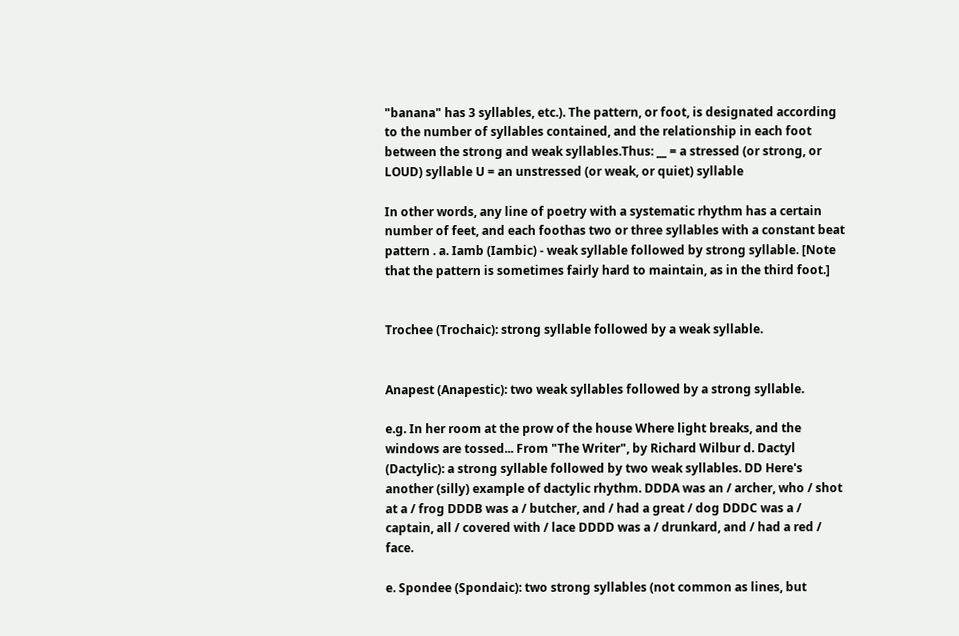"banana" has 3 syllables, etc.). The pattern, or foot, is designated according to the number of syllables contained, and the relationship in each foot between the strong and weak syllables.Thus: __ = a stressed (or strong, or LOUD) syllable U = an unstressed (or weak, or quiet) syllable

In other words, any line of poetry with a systematic rhythm has a certain number of feet, and each foothas two or three syllables with a constant beat pattern . a. Iamb (Iambic) - weak syllable followed by strong syllable. [Note that the pattern is sometimes fairly hard to maintain, as in the third foot.]


Trochee (Trochaic): strong syllable followed by a weak syllable.


Anapest (Anapestic): two weak syllables followed by a strong syllable.

e.g. In her room at the prow of the house Where light breaks, and the windows are tossed... From "The Writer", by Richard Wilbur d. Dactyl (Dactylic): a strong syllable followed by two weak syllables. DD Here's another (silly) example of dactylic rhythm. DDDA was an / archer, who / shot at a / frog DDDB was a / butcher, and / had a great / dog DDDC was a / captain, all / covered with / lace DDDD was a / drunkard, and / had a red / face.

e. Spondee (Spondaic): two strong syllables (not common as lines, but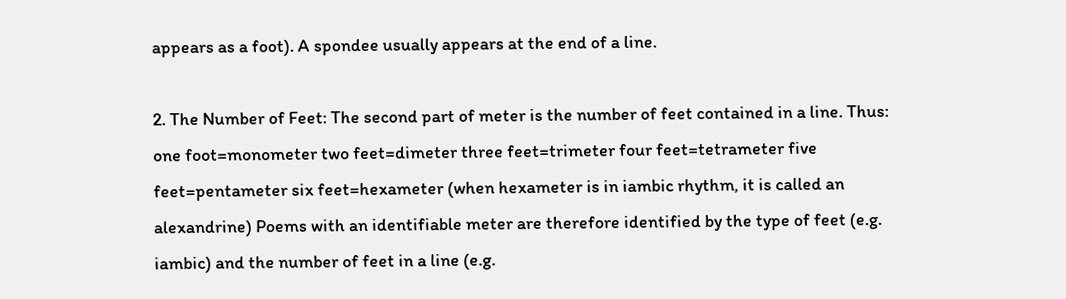appears as a foot). A spondee usually appears at the end of a line.

2. The Number of Feet: The second part of meter is the number of feet contained in a line. Thus: one foot=monometer two feet=dimeter three feet=trimeter four feet=tetrameter five feet=pentameter six feet=hexameter (when hexameter is in iambic rhythm, it is called an alexandrine) Poems with an identifiable meter are therefore identified by the type of feet (e.g. iambic) and the number of feet in a line (e.g.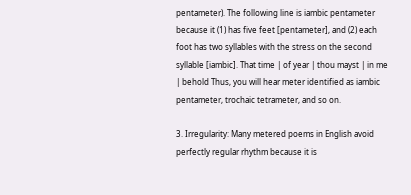pentameter). The following line is iambic pentameter because it (1) has five feet [pentameter], and (2) each foot has two syllables with the stress on the second syllable [iambic]. That time | of year | thou mayst | in me | behold Thus, you will hear meter identified as iambic pentameter, trochaic tetrameter, and so on.

3. Irregularity: Many metered poems in English avoid perfectly regular rhythm because it is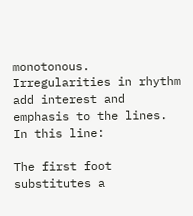monotonous. Irregularities in rhythm add interest and emphasis to the lines. In this line:

The first foot substitutes a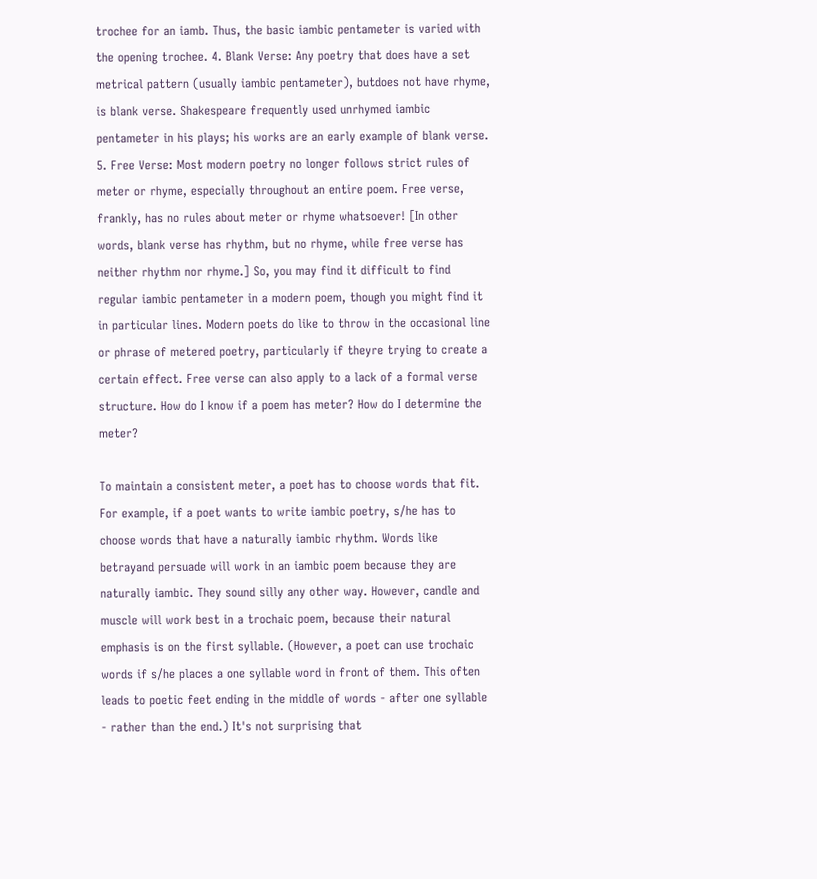trochee for an iamb. Thus, the basic iambic pentameter is varied with the opening trochee. 4. Blank Verse: Any poetry that does have a set metrical pattern (usually iambic pentameter), butdoes not have rhyme, is blank verse. Shakespeare frequently used unrhymed iambic pentameter in his plays; his works are an early example of blank verse. 5. Free Verse: Most modern poetry no longer follows strict rules of meter or rhyme, especially throughout an entire poem. Free verse, frankly, has no rules about meter or rhyme whatsoever! [In other words, blank verse has rhythm, but no rhyme, while free verse has neither rhythm nor rhyme.] So, you may find it difficult to find regular iambic pentameter in a modern poem, though you might find it in particular lines. Modern poets do like to throw in the occasional line or phrase of metered poetry, particularly if theyre trying to create a certain effect. Free verse can also apply to a lack of a formal verse structure. How do I know if a poem has meter? How do I determine the meter?

To maintain a consistent meter, a poet has to choose words that fit. For example, if a poet wants to write iambic poetry, s/he has to choose words that have a naturally iambic rhythm. Words like betrayand persuade will work in an iambic poem because they are naturally iambic. They sound silly any other way. However, candle and muscle will work best in a trochaic poem, because their natural emphasis is on the first syllable. (However, a poet can use trochaic words if s/he places a one syllable word in front of them. This often leads to poetic feet ending in the middle of words - after one syllable - rather than the end.) It's not surprising that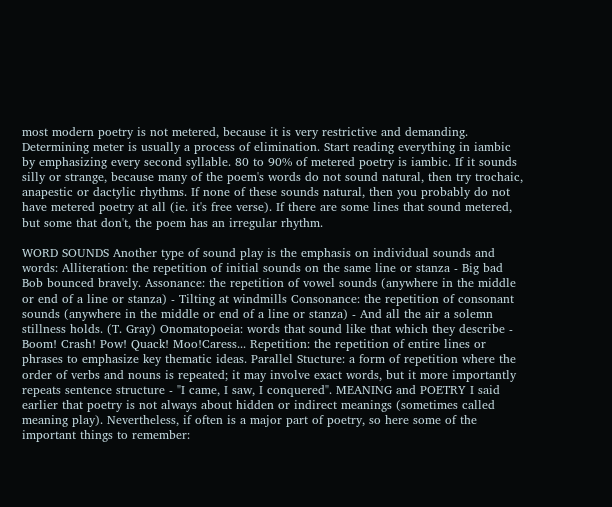most modern poetry is not metered, because it is very restrictive and demanding. Determining meter is usually a process of elimination. Start reading everything in iambic by emphasizing every second syllable. 80 to 90% of metered poetry is iambic. If it sounds silly or strange, because many of the poem's words do not sound natural, then try trochaic, anapestic or dactylic rhythms. If none of these sounds natural, then you probably do not have metered poetry at all (ie. it's free verse). If there are some lines that sound metered, but some that don't, the poem has an irregular rhythm.

WORD SOUNDS Another type of sound play is the emphasis on individual sounds and words: Alliteration: the repetition of initial sounds on the same line or stanza - Big bad Bob bounced bravely. Assonance: the repetition of vowel sounds (anywhere in the middle or end of a line or stanza) - Tilting at windmills Consonance: the repetition of consonant sounds (anywhere in the middle or end of a line or stanza) - And all the air a solemn stillness holds. (T. Gray) Onomatopoeia: words that sound like that which they describe - Boom! Crash! Pow! Quack! Moo!Caress... Repetition: the repetition of entire lines or phrases to emphasize key thematic ideas. Parallel Stucture: a form of repetition where the order of verbs and nouns is repeated; it may involve exact words, but it more importantly repeats sentence structure - "I came, I saw, I conquered". MEANING and POETRY I said earlier that poetry is not always about hidden or indirect meanings (sometimes called meaning play). Nevertheless, if often is a major part of poetry, so here some of the important things to remember: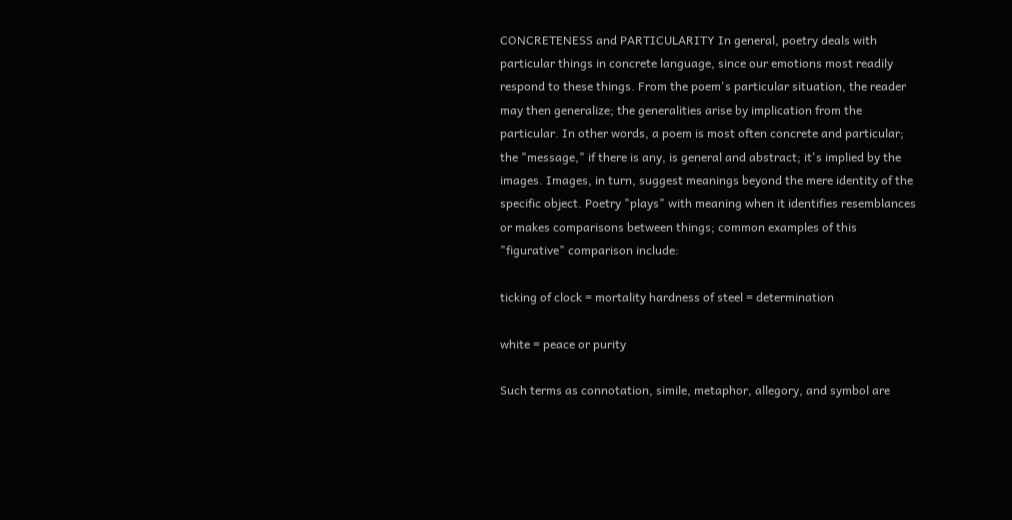CONCRETENESS and PARTICULARITY In general, poetry deals with particular things in concrete language, since our emotions most readily respond to these things. From the poem's particular situation, the reader may then generalize; the generalities arise by implication from the particular. In other words, a poem is most often concrete and particular; the "message," if there is any, is general and abstract; it's implied by the images. Images, in turn, suggest meanings beyond the mere identity of the specific object. Poetry "plays" with meaning when it identifies resemblances or makes comparisons between things; common examples of this "figurative" comparison include:

ticking of clock = mortality hardness of steel = determination

white = peace or purity

Such terms as connotation, simile, metaphor, allegory, and symbol are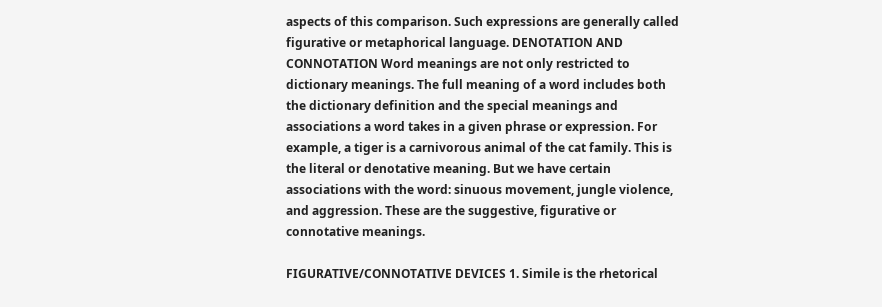aspects of this comparison. Such expressions are generally called figurative or metaphorical language. DENOTATION AND CONNOTATION Word meanings are not only restricted to dictionary meanings. The full meaning of a word includes both the dictionary definition and the special meanings and associations a word takes in a given phrase or expression. For example, a tiger is a carnivorous animal of the cat family. This is the literal or denotative meaning. But we have certain associations with the word: sinuous movement, jungle violence, and aggression. These are the suggestive, figurative or connotative meanings.

FIGURATIVE/CONNOTATIVE DEVICES 1. Simile is the rhetorical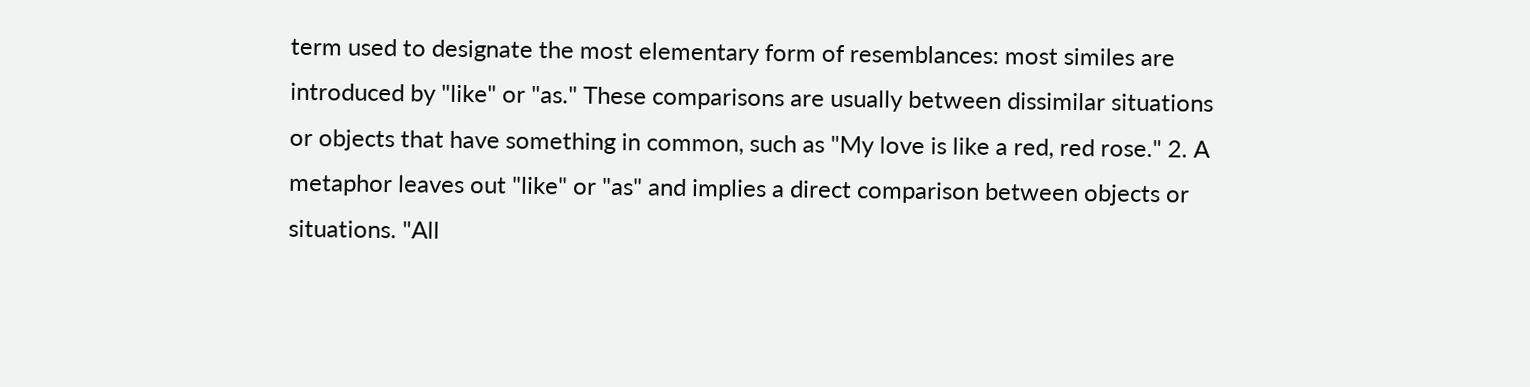term used to designate the most elementary form of resemblances: most similes are introduced by "like" or "as." These comparisons are usually between dissimilar situations or objects that have something in common, such as "My love is like a red, red rose." 2. A metaphor leaves out "like" or "as" and implies a direct comparison between objects or situations. "All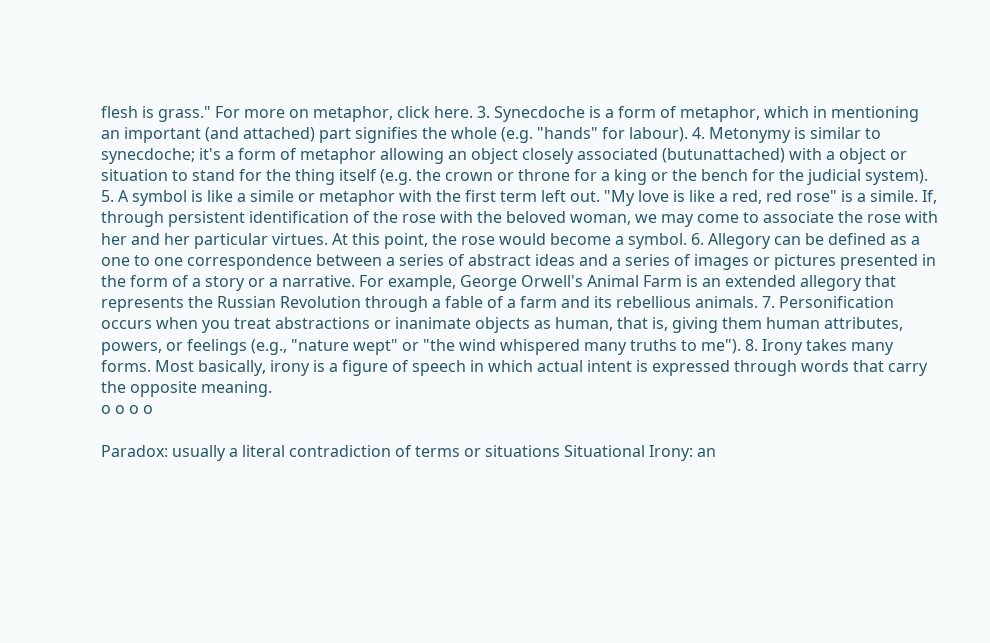flesh is grass." For more on metaphor, click here. 3. Synecdoche is a form of metaphor, which in mentioning an important (and attached) part signifies the whole (e.g. "hands" for labour). 4. Metonymy is similar to synecdoche; it's a form of metaphor allowing an object closely associated (butunattached) with a object or situation to stand for the thing itself (e.g. the crown or throne for a king or the bench for the judicial system). 5. A symbol is like a simile or metaphor with the first term left out. "My love is like a red, red rose" is a simile. If, through persistent identification of the rose with the beloved woman, we may come to associate the rose with her and her particular virtues. At this point, the rose would become a symbol. 6. Allegory can be defined as a one to one correspondence between a series of abstract ideas and a series of images or pictures presented in the form of a story or a narrative. For example, George Orwell's Animal Farm is an extended allegory that represents the Russian Revolution through a fable of a farm and its rebellious animals. 7. Personification occurs when you treat abstractions or inanimate objects as human, that is, giving them human attributes, powers, or feelings (e.g., "nature wept" or "the wind whispered many truths to me"). 8. Irony takes many forms. Most basically, irony is a figure of speech in which actual intent is expressed through words that carry the opposite meaning.
o o o o

Paradox: usually a literal contradiction of terms or situations Situational Irony: an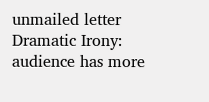unmailed letter Dramatic Irony: audience has more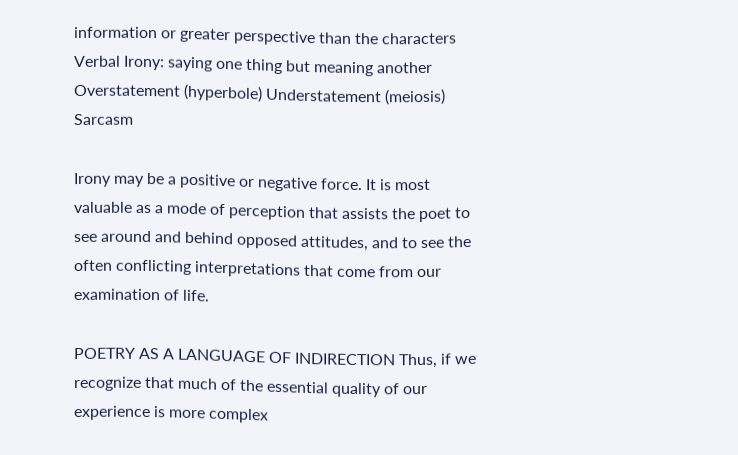information or greater perspective than the characters Verbal Irony: saying one thing but meaning another Overstatement (hyperbole) Understatement (meiosis) Sarcasm

Irony may be a positive or negative force. It is most valuable as a mode of perception that assists the poet to see around and behind opposed attitudes, and to see the often conflicting interpretations that come from our examination of life.

POETRY AS A LANGUAGE OF INDIRECTION Thus, if we recognize that much of the essential quality of our experience is more complex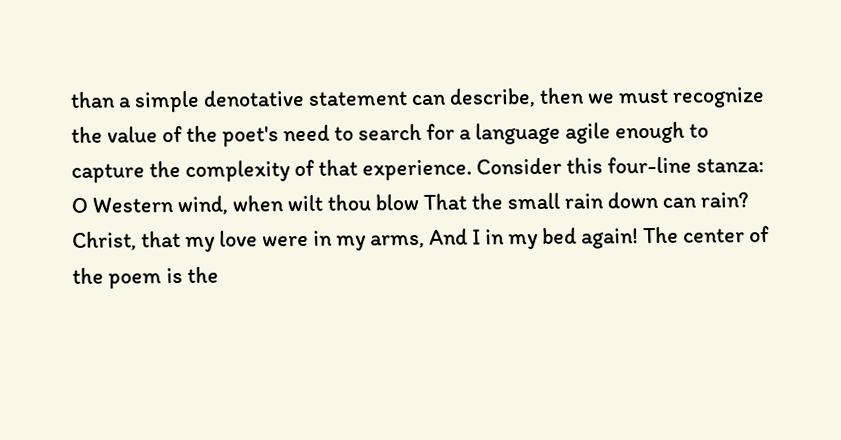than a simple denotative statement can describe, then we must recognize the value of the poet's need to search for a language agile enough to capture the complexity of that experience. Consider this four-line stanza: O Western wind, when wilt thou blow That the small rain down can rain? Christ, that my love were in my arms, And I in my bed again! The center of the poem is the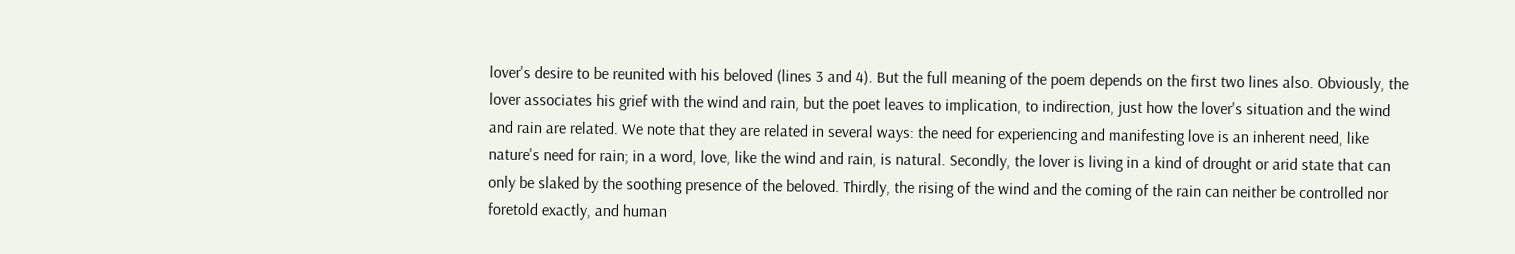lover's desire to be reunited with his beloved (lines 3 and 4). But the full meaning of the poem depends on the first two lines also. Obviously, the lover associates his grief with the wind and rain, but the poet leaves to implication, to indirection, just how the lover's situation and the wind and rain are related. We note that they are related in several ways: the need for experiencing and manifesting love is an inherent need, like nature's need for rain; in a word, love, like the wind and rain, is natural. Secondly, the lover is living in a kind of drought or arid state that can only be slaked by the soothing presence of the beloved. Thirdly, the rising of the wind and the coming of the rain can neither be controlled nor foretold exactly, and human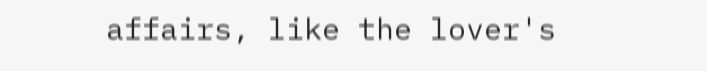affairs, like the lover's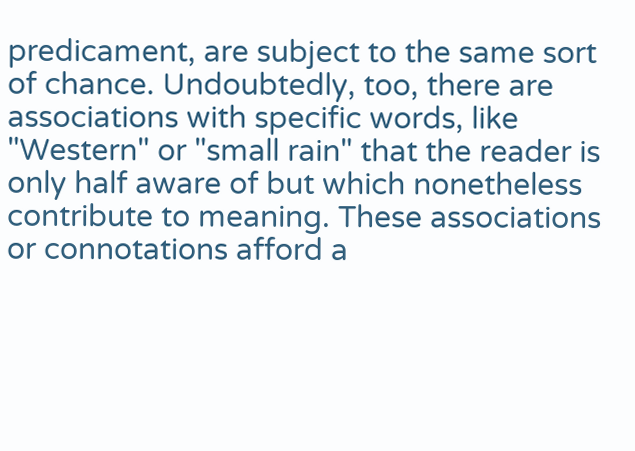predicament, are subject to the same sort of chance. Undoubtedly, too, there are associations with specific words, like "Western" or "small rain" that the reader is only half aware of but which nonetheless contribute to meaning. These associations or connotations afford a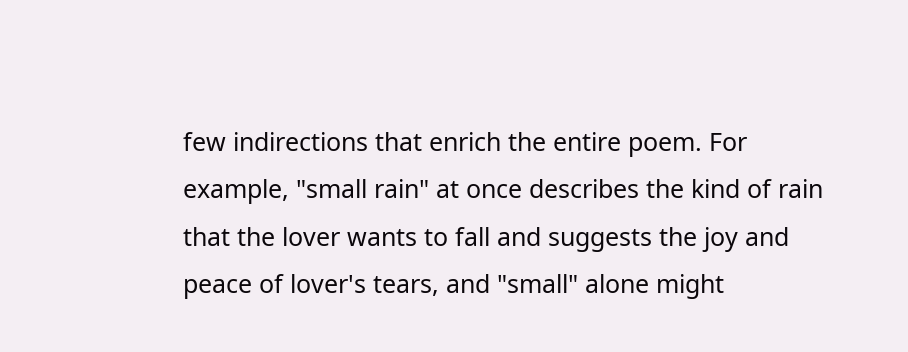few indirections that enrich the entire poem. For example, "small rain" at once describes the kind of rain that the lover wants to fall and suggests the joy and peace of lover's tears, and "small" alone might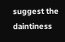suggest the daintiness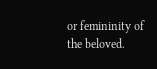or femininity of the beloved.